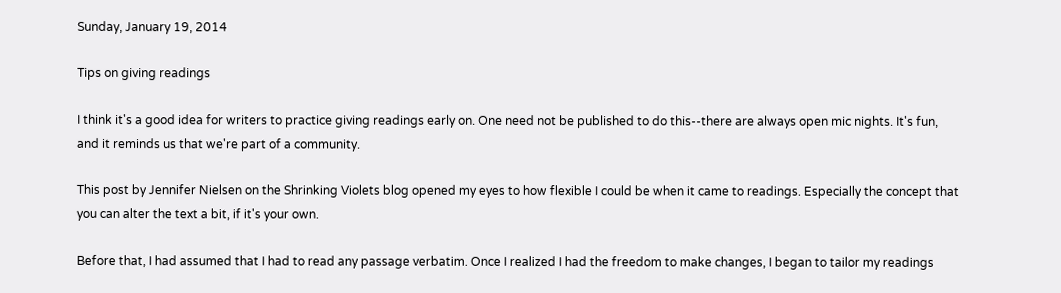Sunday, January 19, 2014

Tips on giving readings

I think it's a good idea for writers to practice giving readings early on. One need not be published to do this--there are always open mic nights. It's fun, and it reminds us that we're part of a community.

This post by Jennifer Nielsen on the Shrinking Violets blog opened my eyes to how flexible I could be when it came to readings. Especially the concept that you can alter the text a bit, if it's your own.

Before that, I had assumed that I had to read any passage verbatim. Once I realized I had the freedom to make changes, I began to tailor my readings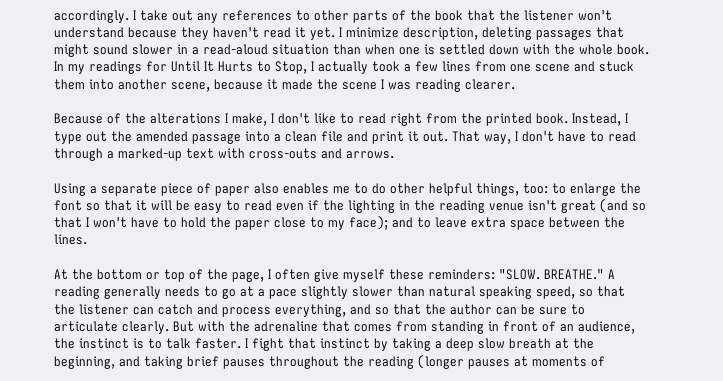accordingly. I take out any references to other parts of the book that the listener won't understand because they haven't read it yet. I minimize description, deleting passages that might sound slower in a read-aloud situation than when one is settled down with the whole book. In my readings for Until It Hurts to Stop, I actually took a few lines from one scene and stuck them into another scene, because it made the scene I was reading clearer.

Because of the alterations I make, I don't like to read right from the printed book. Instead, I type out the amended passage into a clean file and print it out. That way, I don't have to read through a marked-up text with cross-outs and arrows.

Using a separate piece of paper also enables me to do other helpful things, too: to enlarge the font so that it will be easy to read even if the lighting in the reading venue isn't great (and so that I won't have to hold the paper close to my face); and to leave extra space between the lines.

At the bottom or top of the page, I often give myself these reminders: "SLOW. BREATHE." A reading generally needs to go at a pace slightly slower than natural speaking speed, so that the listener can catch and process everything, and so that the author can be sure to articulate clearly. But with the adrenaline that comes from standing in front of an audience, the instinct is to talk faster. I fight that instinct by taking a deep slow breath at the beginning, and taking brief pauses throughout the reading (longer pauses at moments of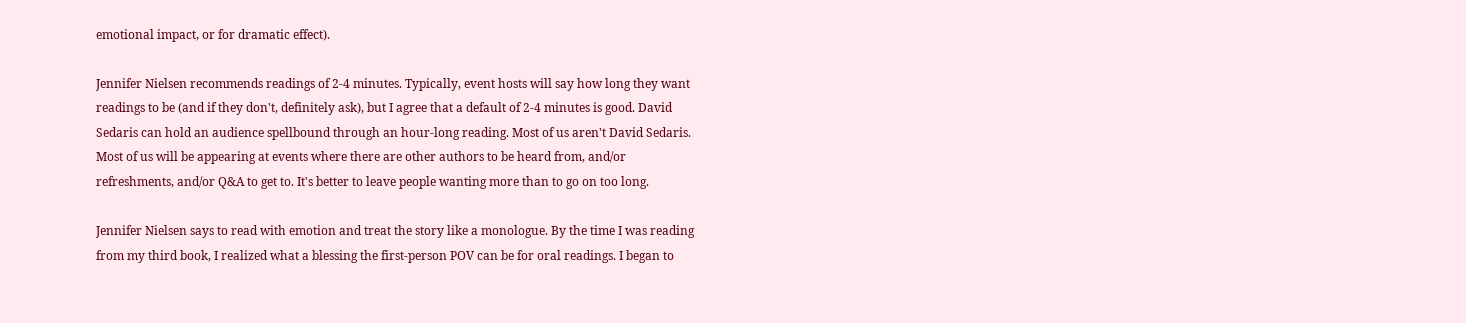emotional impact, or for dramatic effect).

Jennifer Nielsen recommends readings of 2-4 minutes. Typically, event hosts will say how long they want readings to be (and if they don't, definitely ask), but I agree that a default of 2-4 minutes is good. David Sedaris can hold an audience spellbound through an hour-long reading. Most of us aren't David Sedaris. Most of us will be appearing at events where there are other authors to be heard from, and/or refreshments, and/or Q&A to get to. It's better to leave people wanting more than to go on too long.

Jennifer Nielsen says to read with emotion and treat the story like a monologue. By the time I was reading from my third book, I realized what a blessing the first-person POV can be for oral readings. I began to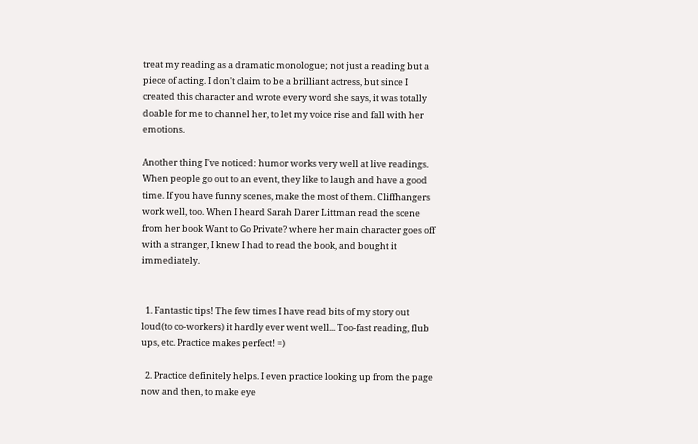treat my reading as a dramatic monologue; not just a reading but a piece of acting. I don't claim to be a brilliant actress, but since I created this character and wrote every word she says, it was totally doable for me to channel her, to let my voice rise and fall with her emotions.

Another thing I've noticed: humor works very well at live readings. When people go out to an event, they like to laugh and have a good time. If you have funny scenes, make the most of them. Cliffhangers work well, too. When I heard Sarah Darer Littman read the scene from her book Want to Go Private? where her main character goes off with a stranger, I knew I had to read the book, and bought it immediately.


  1. Fantastic tips! The few times I have read bits of my story out loud(to co-workers) it hardly ever went well... Too-fast reading, flub ups, etc. Practice makes perfect! =)

  2. Practice definitely helps. I even practice looking up from the page now and then, to make eye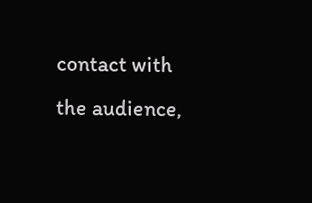contact with the audience,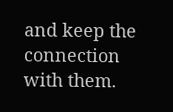and keep the connection with them.